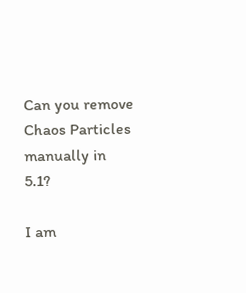Can you remove Chaos Particles manually in 5.1?

I am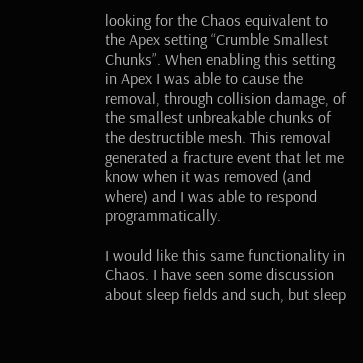looking for the Chaos equivalent to the Apex setting “Crumble Smallest Chunks”. When enabling this setting in Apex I was able to cause the removal, through collision damage, of the smallest unbreakable chunks of the destructible mesh. This removal generated a fracture event that let me know when it was removed (and where) and I was able to respond programmatically.

I would like this same functionality in Chaos. I have seen some discussion about sleep fields and such, but sleep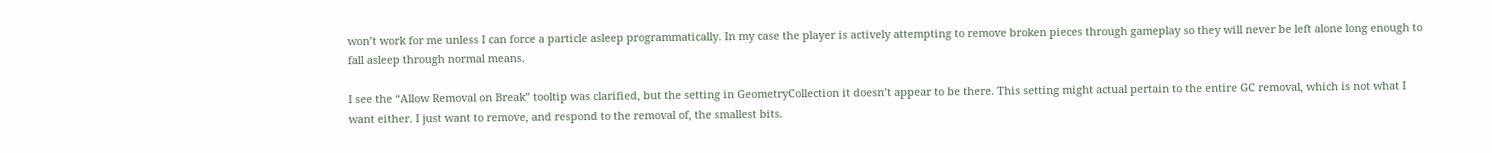won’t work for me unless I can force a particle asleep programmatically. In my case the player is actively attempting to remove broken pieces through gameplay so they will never be left alone long enough to fall asleep through normal means.

I see the “Allow Removal on Break” tooltip was clarified, but the setting in GeometryCollection it doesn’t appear to be there. This setting might actual pertain to the entire GC removal, which is not what I want either. I just want to remove, and respond to the removal of, the smallest bits.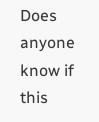Does anyone know if this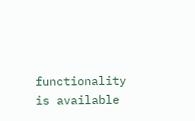functionality is available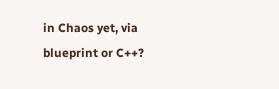in Chaos yet, via blueprint or C++?